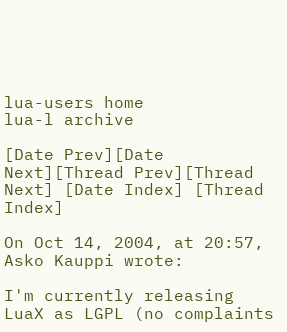lua-users home
lua-l archive

[Date Prev][Date Next][Thread Prev][Thread Next] [Date Index] [Thread Index]

On Oct 14, 2004, at 20:57, Asko Kauppi wrote:

I'm currently releasing LuaX as LGPL (no complaints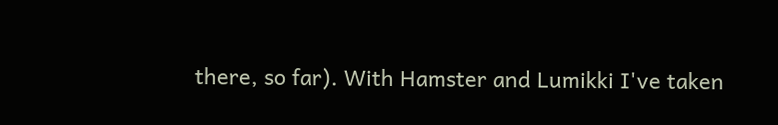there, so far). With Hamster and Lumikki I've taken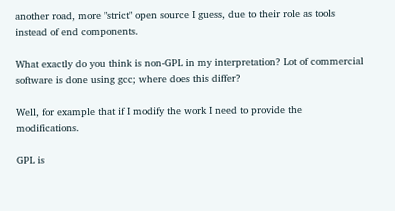another road, more "strict" open source I guess, due to their role as tools instead of end components.

What exactly do you think is non-GPL in my interpretation? Lot of commercial software is done using gcc; where does this differ?

Well, for example that if I modify the work I need to provide the modifications.

GPL is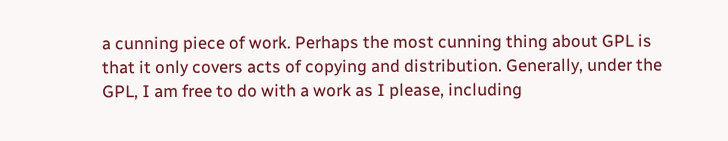a cunning piece of work. Perhaps the most cunning thing about GPL is that it only covers acts of copying and distribution. Generally, under the GPL, I am free to do with a work as I please, including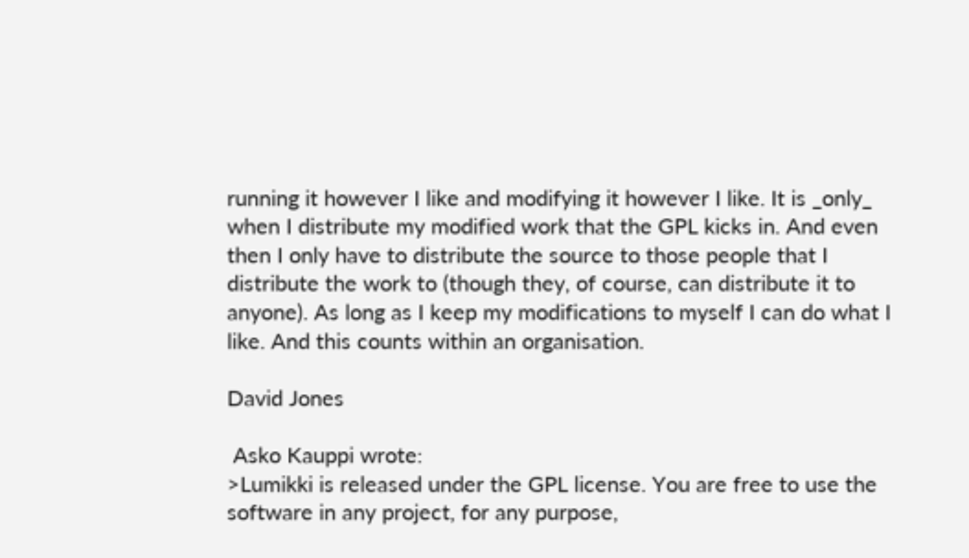running it however I like and modifying it however I like. It is _only_ when I distribute my modified work that the GPL kicks in. And even then I only have to distribute the source to those people that I distribute the work to (though they, of course, can distribute it to anyone). As long as I keep my modifications to myself I can do what I like. And this counts within an organisation.

David Jones

 Asko Kauppi wrote:
>Lumikki is released under the GPL license. You are free to use the software in any project, for any purpose,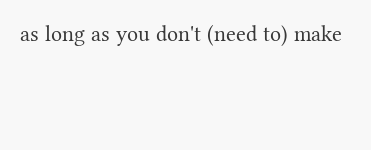as long as you don't (need to) make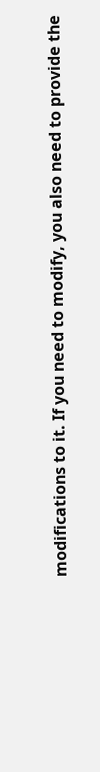modifications to it. If you need to modify, you also need to provide the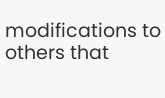modifications to others that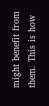might benefit from them. This is how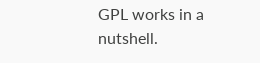GPL works in a nutshell.